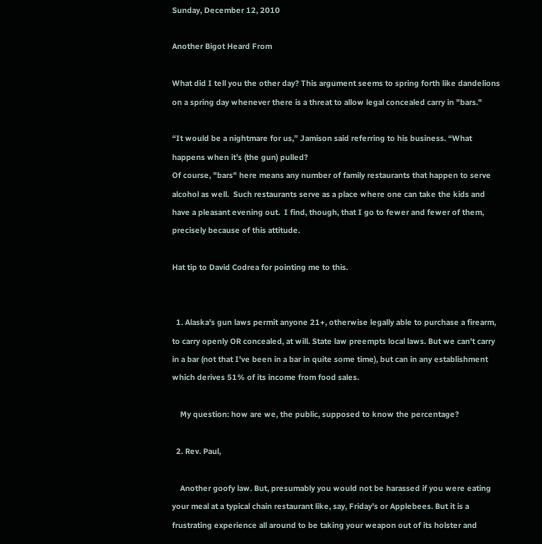Sunday, December 12, 2010

Another Bigot Heard From

What did I tell you the other day? This argument seems to spring forth like dandelions on a spring day whenever there is a threat to allow legal concealed carry in "bars."

“It would be a nightmare for us,” Jamison said referring to his business. “What happens when it’s (the gun) pulled?
Of course, "bars" here means any number of family restaurants that happen to serve alcohol as well.  Such restaurants serve as a place where one can take the kids and have a pleasant evening out.  I find, though, that I go to fewer and fewer of them, precisely because of this attitude.

Hat tip to David Codrea for pointing me to this.


  1. Alaska's gun laws permit anyone 21+, otherwise legally able to purchase a firearm, to carry openly OR concealed, at will. State law preempts local laws. But we can't carry in a bar (not that I've been in a bar in quite some time), but can in any establishment which derives 51% of its income from food sales.

    My question: how are we, the public, supposed to know the percentage?

  2. Rev. Paul,

    Another goofy law. But, presumably you would not be harassed if you were eating your meal at a typical chain restaurant like, say, Friday's or Applebees. But it is a frustrating experience all around to be taking your weapon out of its holster and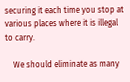securing it each time you stop at various places where it is illegal to carry.

    We should eliminate as many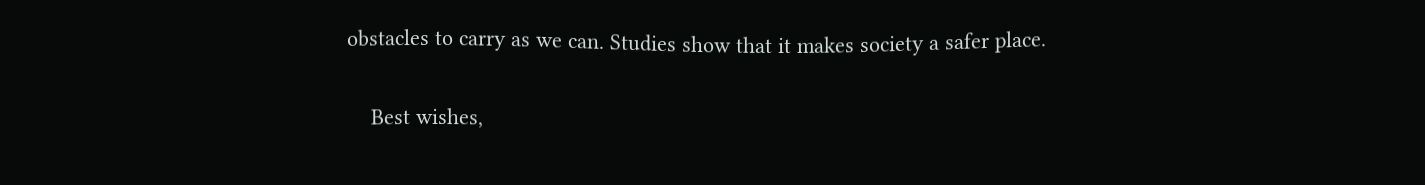obstacles to carry as we can. Studies show that it makes society a safer place.

    Best wishes,